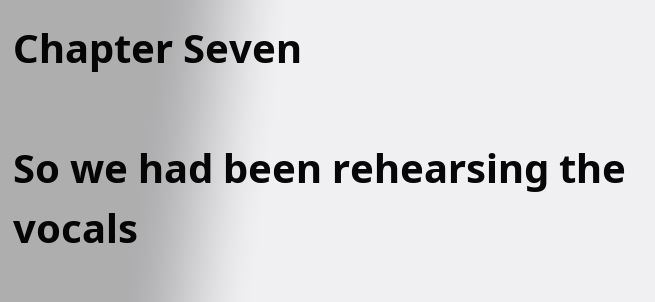Chapter Seven

So we had been rehearsing the vocals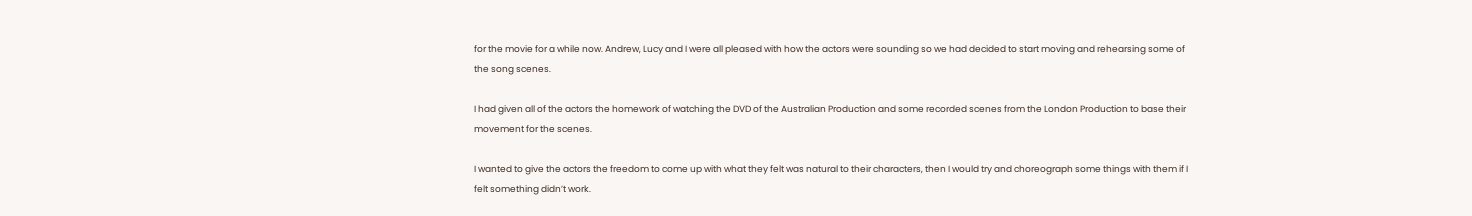for the movie for a while now. Andrew, Lucy and I were all pleased with how the actors were sounding so we had decided to start moving and rehearsing some of the song scenes.

I had given all of the actors the homework of watching the DVD of the Australian Production and some recorded scenes from the London Production to base their movement for the scenes.

I wanted to give the actors the freedom to come up with what they felt was natural to their characters, then I would try and choreograph some things with them if I felt something didn’t work.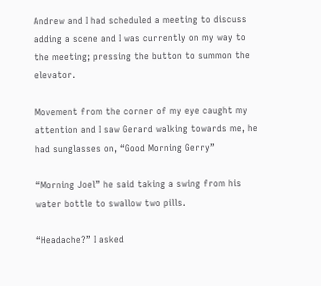Andrew and I had scheduled a meeting to discuss adding a scene and I was currently on my way to the meeting; pressing the button to summon the elevator.

Movement from the corner of my eye caught my attention and I saw Gerard walking towards me, he had sunglasses on, “Good Morning Gerry”

“Morning Joel” he said taking a swing from his water bottle to swallow two pills.

“Headache?” I asked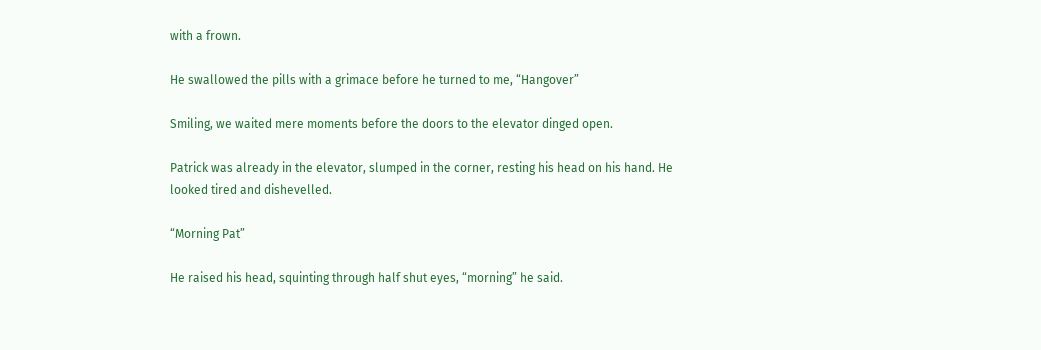with a frown.

He swallowed the pills with a grimace before he turned to me, “Hangover”

Smiling, we waited mere moments before the doors to the elevator dinged open.

Patrick was already in the elevator, slumped in the corner, resting his head on his hand. He looked tired and dishevelled.

“Morning Pat”

He raised his head, squinting through half shut eyes, “morning” he said.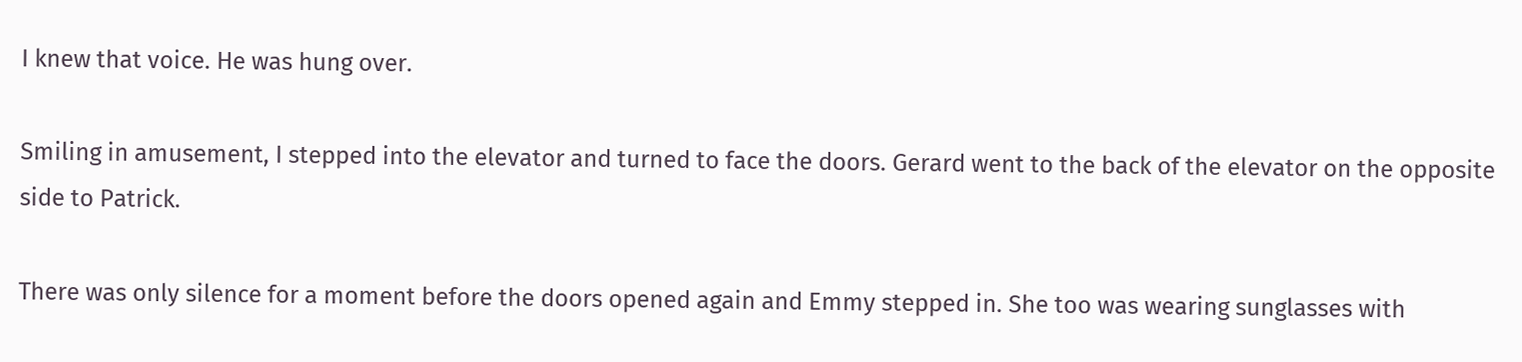I knew that voice. He was hung over.

Smiling in amusement, I stepped into the elevator and turned to face the doors. Gerard went to the back of the elevator on the opposite side to Patrick.

There was only silence for a moment before the doors opened again and Emmy stepped in. She too was wearing sunglasses with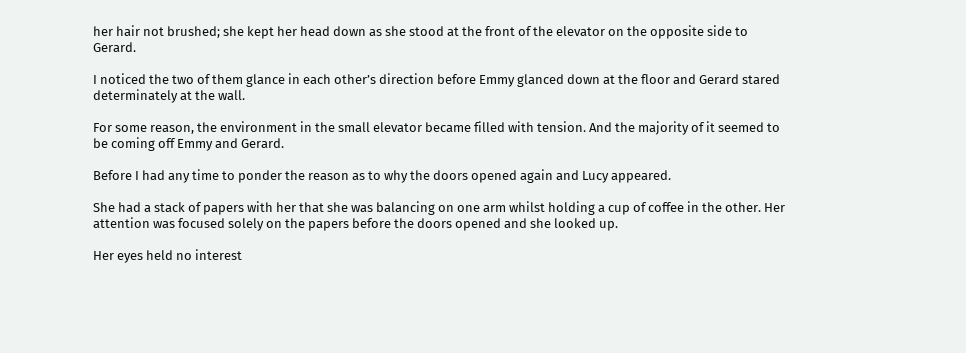her hair not brushed; she kept her head down as she stood at the front of the elevator on the opposite side to Gerard.

I noticed the two of them glance in each other’s direction before Emmy glanced down at the floor and Gerard stared determinately at the wall.

For some reason, the environment in the small elevator became filled with tension. And the majority of it seemed to be coming off Emmy and Gerard.

Before I had any time to ponder the reason as to why the doors opened again and Lucy appeared.

She had a stack of papers with her that she was balancing on one arm whilst holding a cup of coffee in the other. Her attention was focused solely on the papers before the doors opened and she looked up.

Her eyes held no interest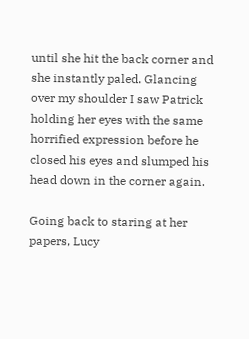until she hit the back corner and she instantly paled. Glancing over my shoulder I saw Patrick holding her eyes with the same horrified expression before he closed his eyes and slumped his head down in the corner again.

Going back to staring at her papers, Lucy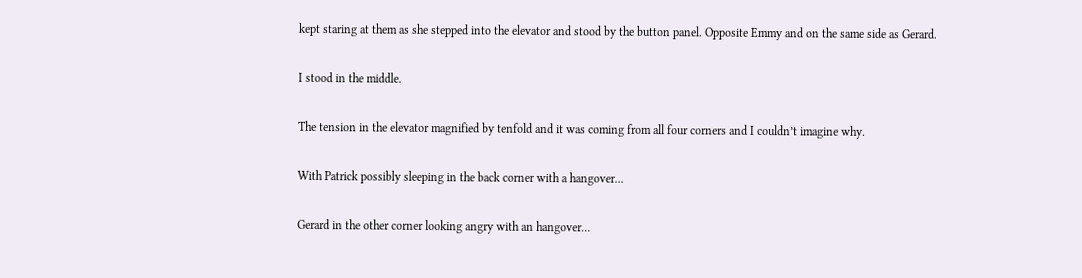kept staring at them as she stepped into the elevator and stood by the button panel. Opposite Emmy and on the same side as Gerard.

I stood in the middle.

The tension in the elevator magnified by tenfold and it was coming from all four corners and I couldn’t imagine why.

With Patrick possibly sleeping in the back corner with a hangover…

Gerard in the other corner looking angry with an hangover…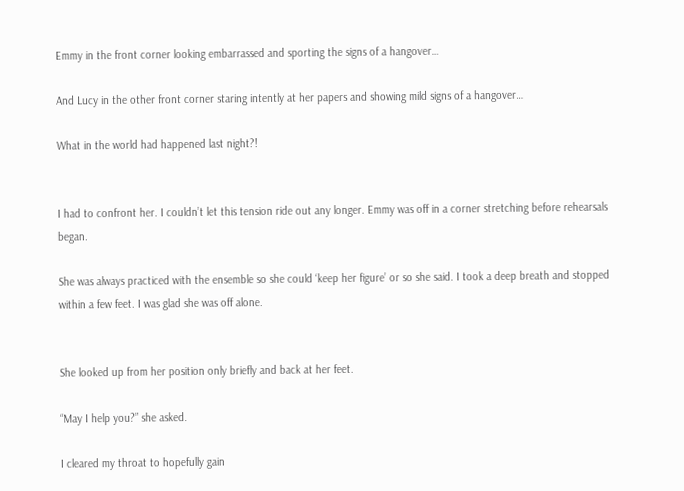Emmy in the front corner looking embarrassed and sporting the signs of a hangover…

And Lucy in the other front corner staring intently at her papers and showing mild signs of a hangover…

What in the world had happened last night?!


I had to confront her. I couldn’t let this tension ride out any longer. Emmy was off in a corner stretching before rehearsals began.

She was always practiced with the ensemble so she could ‘keep her figure’ or so she said. I took a deep breath and stopped within a few feet. I was glad she was off alone.


She looked up from her position only briefly and back at her feet.

“May I help you?” she asked.

I cleared my throat to hopefully gain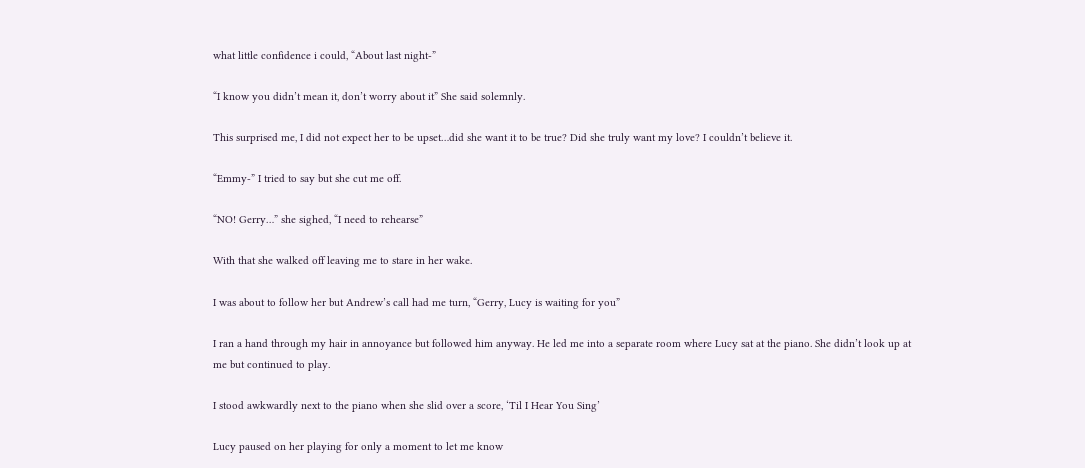what little confidence i could, “About last night-”

“I know you didn’t mean it, don’t worry about it” She said solemnly.

This surprised me, I did not expect her to be upset…did she want it to be true? Did she truly want my love? I couldn’t believe it.

“Emmy-” I tried to say but she cut me off.

“NO! Gerry…” she sighed, “I need to rehearse”

With that she walked off leaving me to stare in her wake.

I was about to follow her but Andrew’s call had me turn, “Gerry, Lucy is waiting for you”

I ran a hand through my hair in annoyance but followed him anyway. He led me into a separate room where Lucy sat at the piano. She didn’t look up at me but continued to play.

I stood awkwardly next to the piano when she slid over a score, ‘Til I Hear You Sing’

Lucy paused on her playing for only a moment to let me know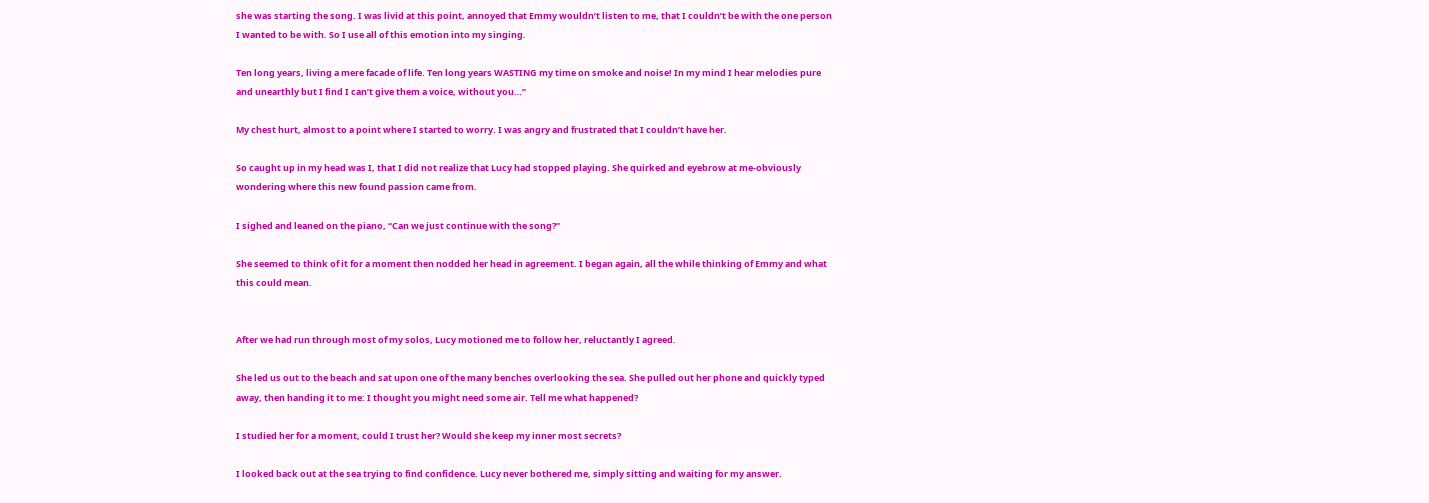she was starting the song. I was livid at this point, annoyed that Emmy wouldn’t listen to me, that I couldn’t be with the one person I wanted to be with. So I use all of this emotion into my singing.

Ten long years, living a mere facade of life. Ten long years WASTING my time on smoke and noise! In my mind I hear melodies pure and unearthly but I find I can’t give them a voice, without you…”

My chest hurt, almost to a point where I started to worry. I was angry and frustrated that I couldn’t have her.

So caught up in my head was I, that I did not realize that Lucy had stopped playing. She quirked and eyebrow at me-obviously wondering where this new found passion came from.

I sighed and leaned on the piano, “Can we just continue with the song?”

She seemed to think of it for a moment then nodded her head in agreement. I began again, all the while thinking of Emmy and what this could mean.


After we had run through most of my solos, Lucy motioned me to follow her, reluctantly I agreed.

She led us out to the beach and sat upon one of the many benches overlooking the sea. She pulled out her phone and quickly typed away, then handing it to me: I thought you might need some air. Tell me what happened?

I studied her for a moment, could I trust her? Would she keep my inner most secrets?

I looked back out at the sea trying to find confidence. Lucy never bothered me, simply sitting and waiting for my answer.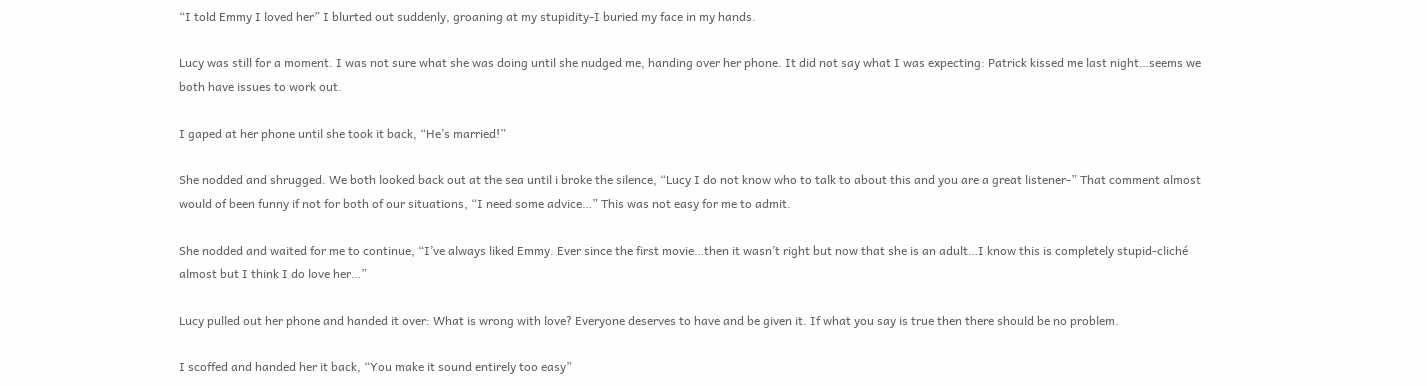“I told Emmy I loved her” I blurted out suddenly, groaning at my stupidity-I buried my face in my hands.

Lucy was still for a moment. I was not sure what she was doing until she nudged me, handing over her phone. It did not say what I was expecting: Patrick kissed me last night…seems we both have issues to work out.

I gaped at her phone until she took it back, “He’s married!”

She nodded and shrugged. We both looked back out at the sea until i broke the silence, “Lucy I do not know who to talk to about this and you are a great listener-” That comment almost would of been funny if not for both of our situations, “I need some advice…” This was not easy for me to admit.

She nodded and waited for me to continue, “I’ve always liked Emmy. Ever since the first movie…then it wasn’t right but now that she is an adult…I know this is completely stupid-cliché almost but I think I do love her…”

Lucy pulled out her phone and handed it over: What is wrong with love? Everyone deserves to have and be given it. If what you say is true then there should be no problem.

I scoffed and handed her it back, “You make it sound entirely too easy”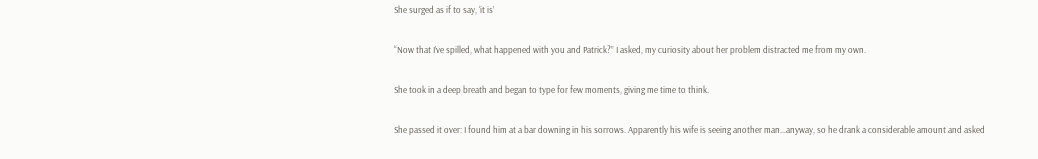She surged as if to say, ‘it is’

“Now that I’ve spilled, what happened with you and Patrick?” I asked, my curiosity about her problem distracted me from my own.

She took in a deep breath and began to type for few moments, giving me time to think.

She passed it over: I found him at a bar downing in his sorrows. Apparently his wife is seeing another man…anyway, so he drank a considerable amount and asked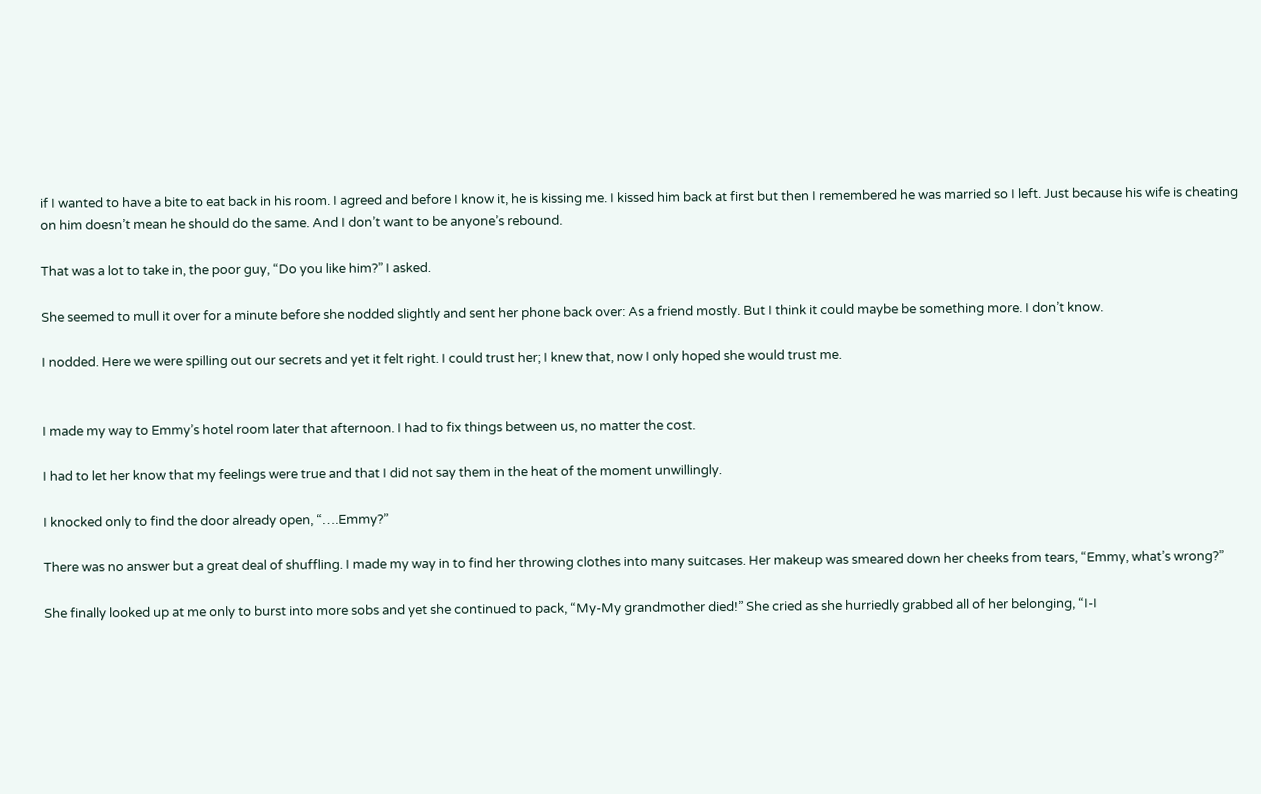if I wanted to have a bite to eat back in his room. I agreed and before I know it, he is kissing me. I kissed him back at first but then I remembered he was married so I left. Just because his wife is cheating on him doesn’t mean he should do the same. And I don’t want to be anyone’s rebound.

That was a lot to take in, the poor guy, “Do you like him?” I asked.

She seemed to mull it over for a minute before she nodded slightly and sent her phone back over: As a friend mostly. But I think it could maybe be something more. I don’t know.

I nodded. Here we were spilling out our secrets and yet it felt right. I could trust her; I knew that, now I only hoped she would trust me.


I made my way to Emmy’s hotel room later that afternoon. I had to fix things between us, no matter the cost.

I had to let her know that my feelings were true and that I did not say them in the heat of the moment unwillingly.

I knocked only to find the door already open, “….Emmy?”

There was no answer but a great deal of shuffling. I made my way in to find her throwing clothes into many suitcases. Her makeup was smeared down her cheeks from tears, “Emmy, what’s wrong?”

She finally looked up at me only to burst into more sobs and yet she continued to pack, “My-My grandmother died!” She cried as she hurriedly grabbed all of her belonging, “I-I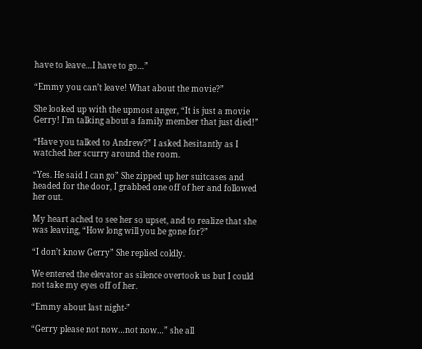have to leave…I have to go…”

“Emmy you can’t leave! What about the movie?”

She looked up with the upmost anger, “It is just a movie Gerry! I’m talking about a family member that just died!”

“Have you talked to Andrew?” I asked hesitantly as I watched her scurry around the room.

“Yes. He said I can go” She zipped up her suitcases and headed for the door, I grabbed one off of her and followed her out.

My heart ached to see her so upset, and to realize that she was leaving, “How long will you be gone for?”

“I don’t know Gerry” She replied coldly.

We entered the elevator as silence overtook us but I could not take my eyes off of her.

“Emmy about last night-”

“Gerry please not now…not now…” she all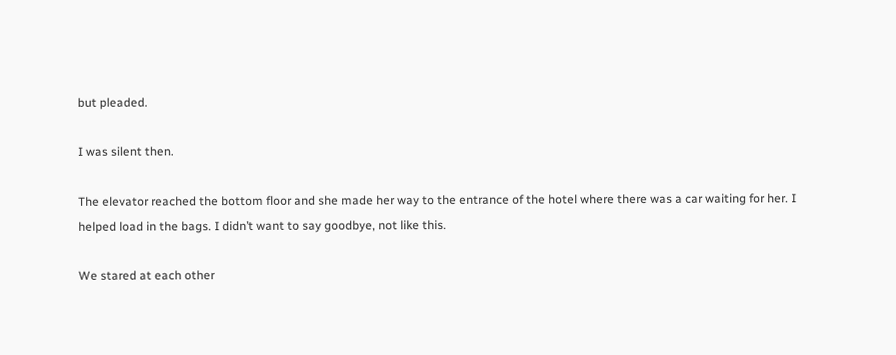but pleaded.

I was silent then.

The elevator reached the bottom floor and she made her way to the entrance of the hotel where there was a car waiting for her. I helped load in the bags. I didn’t want to say goodbye, not like this.

We stared at each other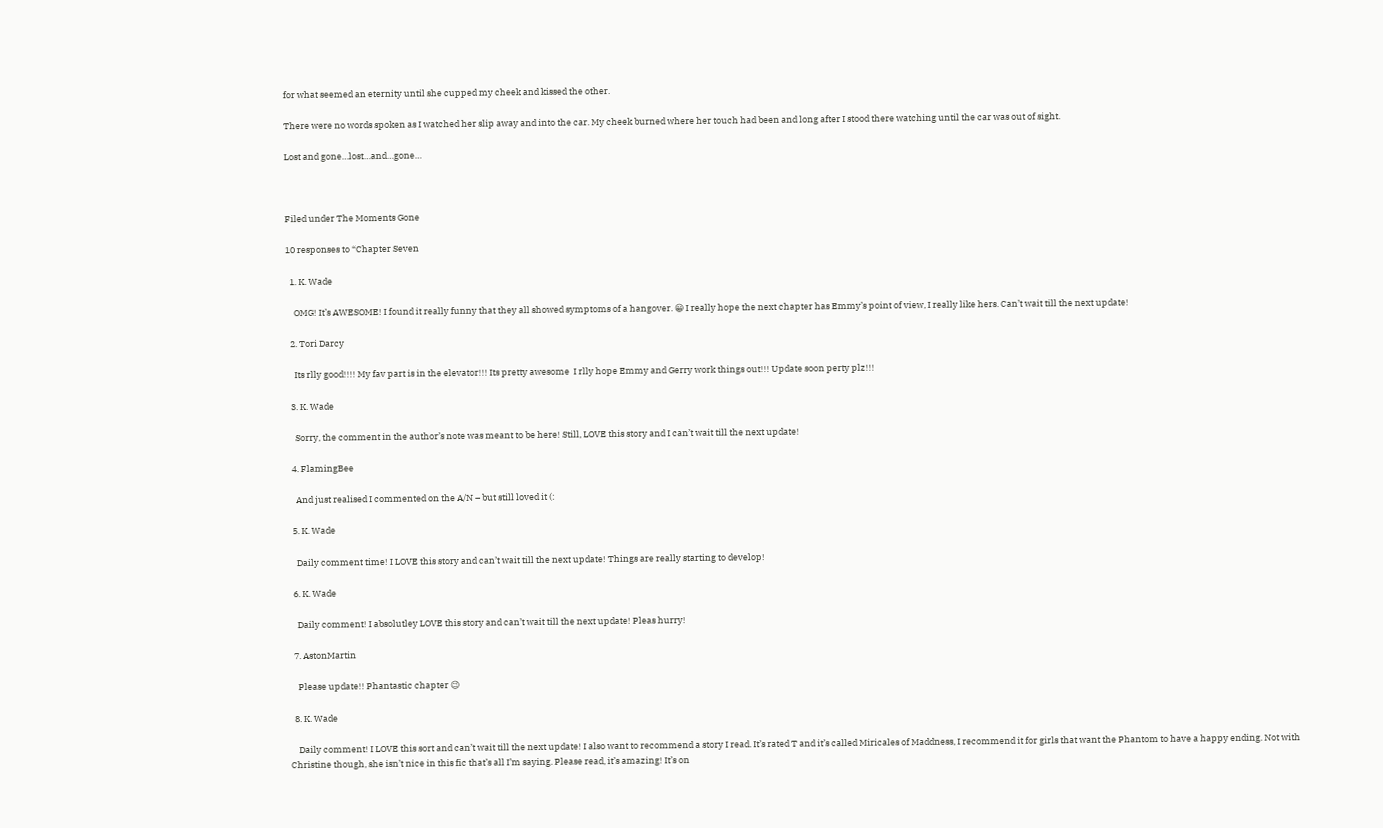for what seemed an eternity until she cupped my cheek and kissed the other.

There were no words spoken as I watched her slip away and into the car. My cheek burned where her touch had been and long after I stood there watching until the car was out of sight.

Lost and gone…lost…and…gone…



Filed under The Moments Gone

10 responses to “Chapter Seven

  1. K. Wade

    OMG! It’s AWESOME! I found it really funny that they all showed symptoms of a hangover. 😀 I really hope the next chapter has Emmy’s point of view, I really like hers. Can’t wait till the next update!

  2. Tori Darcy

    Its rlly good!!!! My fav part is in the elevator!!! Its pretty awesome  I rlly hope Emmy and Gerry work things out!!! Update soon perty plz!!!

  3. K. Wade

    Sorry, the comment in the author’s note was meant to be here! Still, LOVE this story and I can’t wait till the next update!

  4. FlamingBee

    And just realised I commented on the A/N – but still loved it (:

  5. K. Wade

    Daily comment time! I LOVE this story and can’t wait till the next update! Things are really starting to develop!

  6. K. Wade

    Daily comment! I absolutley LOVE this story and can’t wait till the next update! Pleas hurry!

  7. AstonMartin

    Please update!! Phantastic chapter 😉

  8. K. Wade

    Daily comment! I LOVE this sort and can’t wait till the next update! I also want to recommend a story I read. It’s rated T and it’s called Miricales of Maddness, I recommend it for girls that want the Phantom to have a happy ending. Not with Christine though, she isn’t nice in this fic that’s all I’m saying. Please read, it’s amazing! It’s on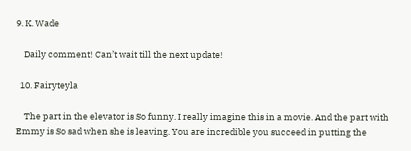9. K. Wade

    Daily comment! Can’t wait till the next update!

  10. Fairyteyla

    The part in the elevator is So funny. I really imagine this in a movie. And the part with Emmy is So sad when she is leaving. You are incredible you succeed in putting the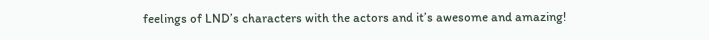feelings of LND’s characters with the actors and it’s awesome and amazing!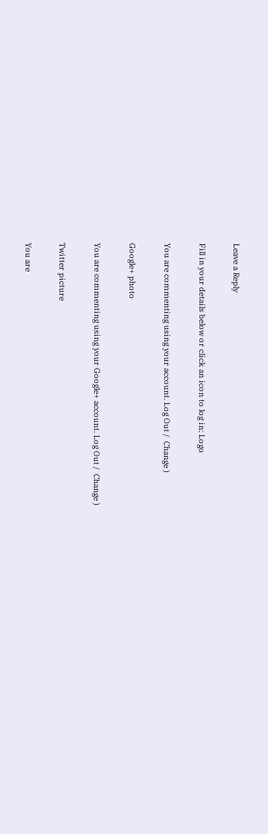Leave a Reply

Fill in your details below or click an icon to log in: Logo

You are commenting using your account. Log Out /  Change )

Google+ photo

You are commenting using your Google+ account. Log Out /  Change )

Twitter picture

You are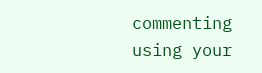commenting using your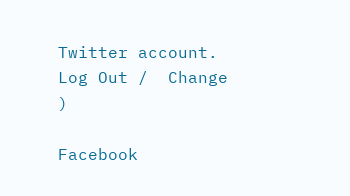Twitter account. Log Out /  Change )

Facebook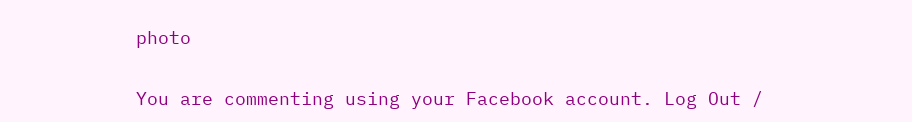photo

You are commenting using your Facebook account. Log Out /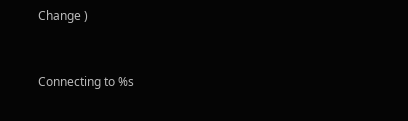Change )


Connecting to %s